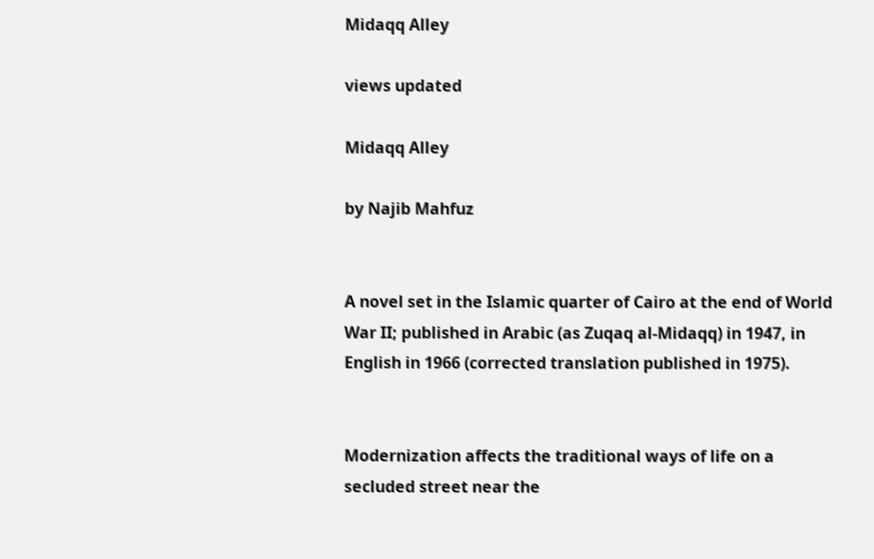Midaqq Alley

views updated

Midaqq Alley

by Najib Mahfuz


A novel set in the Islamic quarter of Cairo at the end of World War II; published in Arabic (as Zuqaq al-Midaqq) in 1947, in English in 1966 (corrected translation published in 1975).


Modernization affects the traditional ways of life on a secluded street near the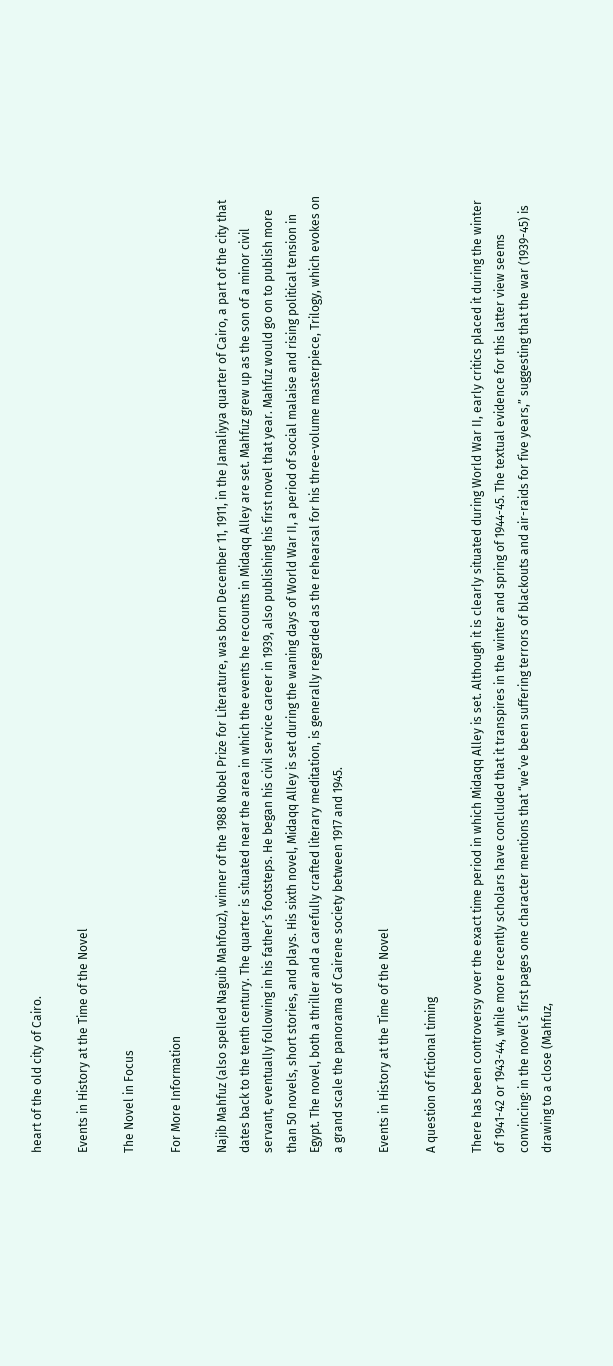heart of the old city of Cairo.

Events in History at the Time of the Novel

The Novel in Focus

For More Information

Najib Mahfuz (also spelled Naguib Mahfouz), winner of the 1988 Nobel Prize for Literature, was born December 11, 1911, in the Jamaliyya quarter of Cairo, a part of the city that dates back to the tenth century. The quarter is situated near the area in which the events he recounts in Midaqq Alley are set. Mahfuz grew up as the son of a minor civil servant, eventually following in his father’s footsteps. He began his civil service career in 1939, also publishing his first novel that year. Mahfuz would go on to publish more than 50 novels, short stories, and plays. His sixth novel, Midaqq Alley is set during the waning days of World War II, a period of social malaise and rising political tension in Egypt. The novel, both a thriller and a carefully crafted literary meditation, is generally regarded as the rehearsal for his three-volume masterpiece, Trilogy, which evokes on a grand scale the panorama of Cairene society between 1917 and 1945.

Events in History at the Time of the Novel

A question of fictional timing

There has been controversy over the exact time period in which Midaqq Alley is set. Although it is clearly situated during World War II, early critics placed it during the winter of 1941-42 or 1943-44, while more recently scholars have concluded that it transpires in the winter and spring of 1944-45. The textual evidence for this latter view seems convincing: in the novel’s first pages one character mentions that “we’ve been suffering terrors of blackouts and air-raids for five years,” suggesting that the war (1939-45) is drawing to a close (Mahfuz,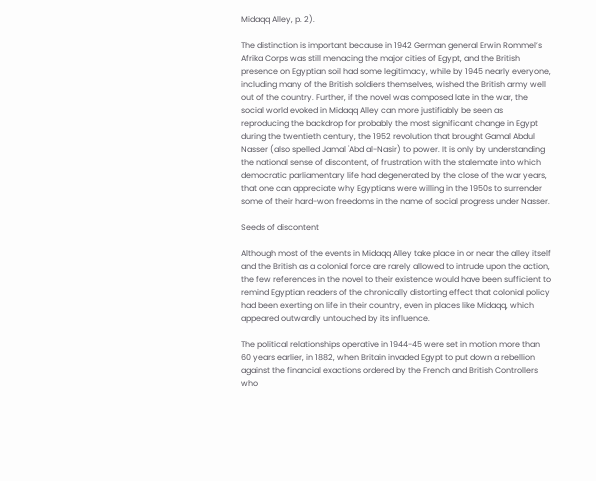Midaqq Alley, p. 2).

The distinction is important because in 1942 German general Erwin Rommel’s Afrika Corps was still menacing the major cities of Egypt, and the British presence on Egyptian soil had some legitimacy, while by 1945 nearly everyone, including many of the British soldiers themselves, wished the British army well out of the country. Further, if the novel was composed late in the war, the social world evoked in Midaqq Alley can more justifiably be seen as reproducing the backdrop for probably the most significant change in Egypt during the twentieth century, the 1952 revolution that brought Gamal Abdul Nasser (also spelled Jamal ʿAbd al-Nasir) to power. It is only by understanding the national sense of discontent, of frustration with the stalemate into which democratic parliamentary life had degenerated by the close of the war years, that one can appreciate why Egyptians were willing in the 1950s to surrender some of their hard-won freedoms in the name of social progress under Nasser.

Seeds of discontent

Although most of the events in Midaqq Alley take place in or near the alley itself and the British as a colonial force are rarely allowed to intrude upon the action, the few references in the novel to their existence would have been sufficient to remind Egyptian readers of the chronically distorting effect that colonial policy had been exerting on life in their country, even in places like Midaqq, which appeared outwardly untouched by its influence.

The political relationships operative in 1944-45 were set in motion more than 60 years earlier, in 1882, when Britain invaded Egypt to put down a rebellion against the financial exactions ordered by the French and British Controllers who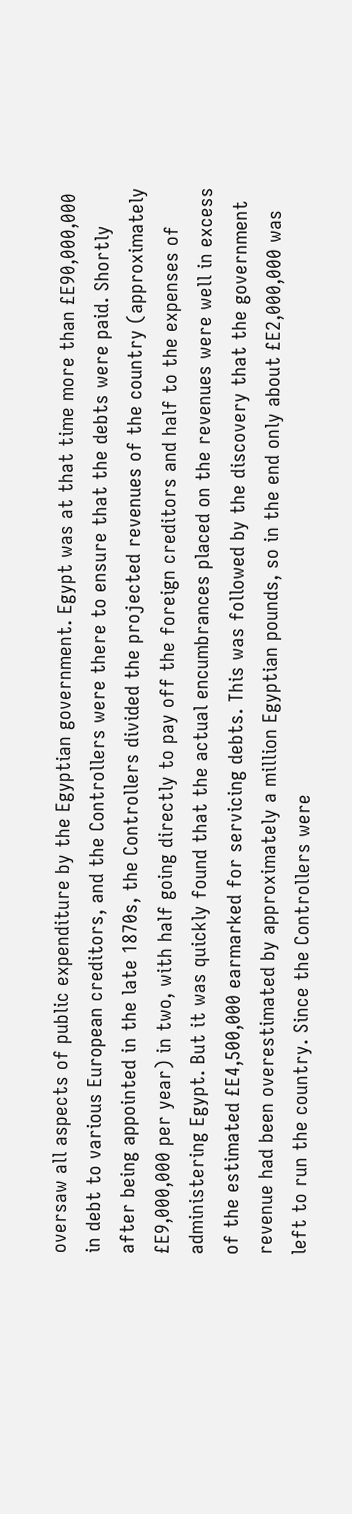oversaw all aspects of public expenditure by the Egyptian government. Egypt was at that time more than £E90,000,000 in debt to various European creditors, and the Controllers were there to ensure that the debts were paid. Shortly after being appointed in the late 1870s, the Controllers divided the projected revenues of the country (approximately £E9,000,000 per year) in two, with half going directly to pay off the foreign creditors and half to the expenses of administering Egypt. But it was quickly found that the actual encumbrances placed on the revenues were well in excess of the estimated £E4,500,000 earmarked for servicing debts. This was followed by the discovery that the government revenue had been overestimated by approximately a million Egyptian pounds, so in the end only about £E2,000,000 was left to run the country. Since the Controllers were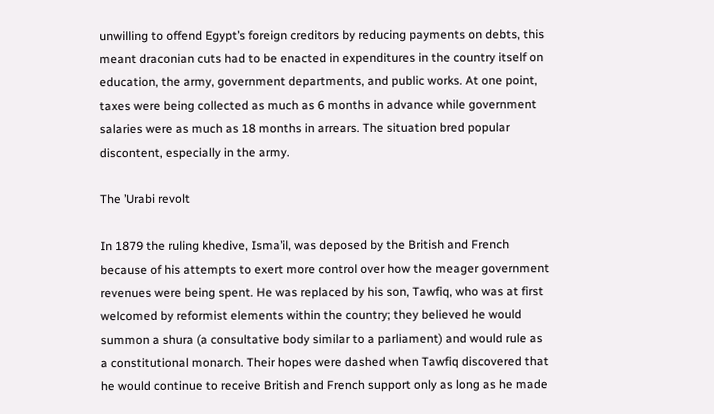unwilling to offend Egypt’s foreign creditors by reducing payments on debts, this meant draconian cuts had to be enacted in expenditures in the country itself on education, the army, government departments, and public works. At one point, taxes were being collected as much as 6 months in advance while government salaries were as much as 18 months in arrears. The situation bred popular discontent, especially in the army.

The ’Urabi revolt

In 1879 the ruling khedive, Isma’il, was deposed by the British and French because of his attempts to exert more control over how the meager government revenues were being spent. He was replaced by his son, Tawfiq, who was at first welcomed by reformist elements within the country; they believed he would summon a shura (a consultative body similar to a parliament) and would rule as a constitutional monarch. Their hopes were dashed when Tawfiq discovered that he would continue to receive British and French support only as long as he made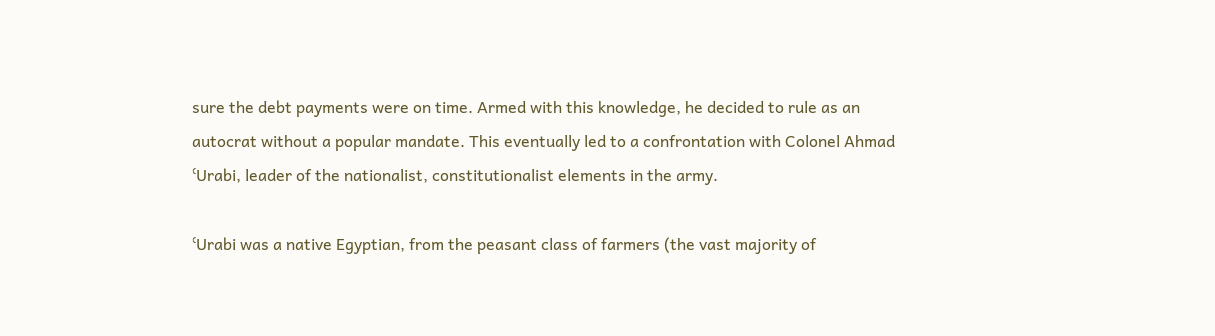sure the debt payments were on time. Armed with this knowledge, he decided to rule as an autocrat without a popular mandate. This eventually led to a confrontation with Colonel Ahmad ʿUrabi, leader of the nationalist, constitutionalist elements in the army.

ʿUrabi was a native Egyptian, from the peasant class of farmers (the vast majority of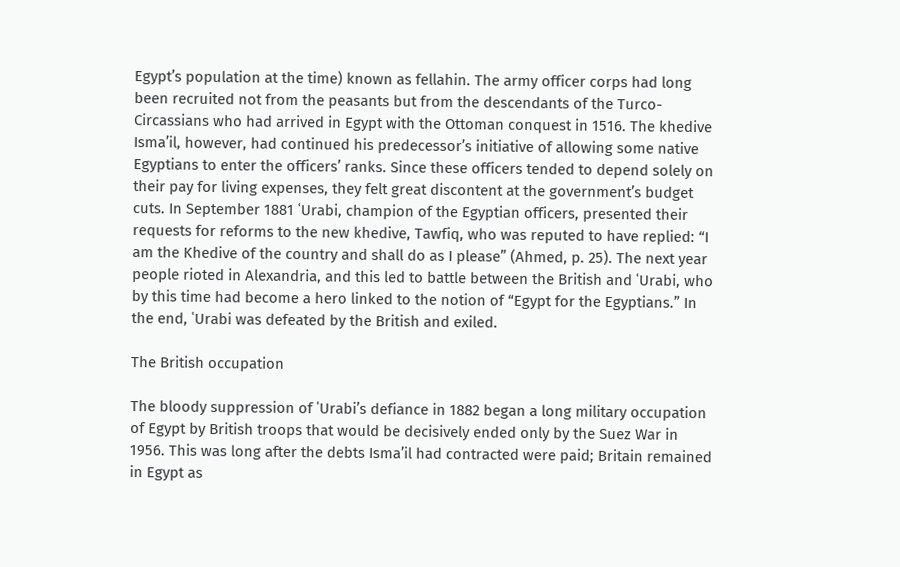Egypt’s population at the time) known as fellahin. The army officer corps had long been recruited not from the peasants but from the descendants of the Turco-Circassians who had arrived in Egypt with the Ottoman conquest in 1516. The khedive Isma’il, however, had continued his predecessor’s initiative of allowing some native Egyptians to enter the officers’ ranks. Since these officers tended to depend solely on their pay for living expenses, they felt great discontent at the government’s budget cuts. In September 1881 ʿUrabi, champion of the Egyptian officers, presented their requests for reforms to the new khedive, Tawfiq, who was reputed to have replied: “I am the Khedive of the country and shall do as I please” (Ahmed, p. 25). The next year people rioted in Alexandria, and this led to battle between the British and ʿUrabi, who by this time had become a hero linked to the notion of “Egypt for the Egyptians.” In the end, ʿUrabi was defeated by the British and exiled.

The British occupation

The bloody suppression of ʿUrabi’s defiance in 1882 began a long military occupation of Egypt by British troops that would be decisively ended only by the Suez War in 1956. This was long after the debts Isma’il had contracted were paid; Britain remained in Egypt as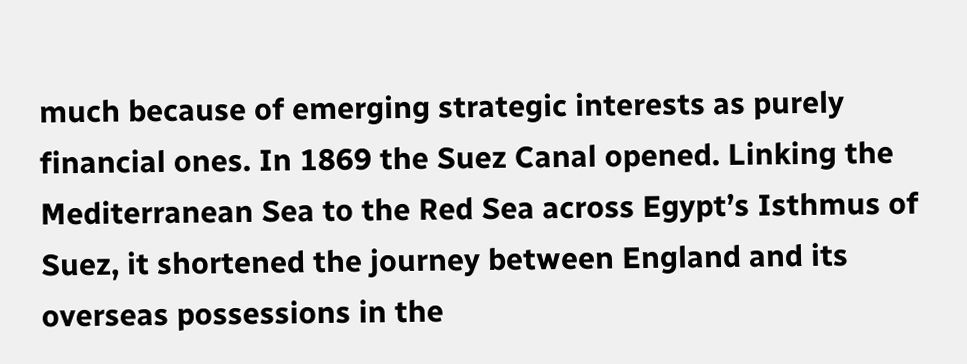much because of emerging strategic interests as purely financial ones. In 1869 the Suez Canal opened. Linking the Mediterranean Sea to the Red Sea across Egypt’s Isthmus of Suez, it shortened the journey between England and its overseas possessions in the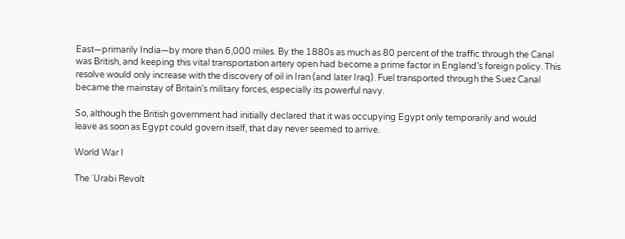East—primarily India—by more than 6,000 miles. By the 1880s as much as 80 percent of the traffic through the Canal was British, and keeping this vital transportation artery open had become a prime factor in England’s foreign policy. This resolve would only increase with the discovery of oil in Iran (and later Iraq). Fuel transported through the Suez Canal became the mainstay of Britain’s military forces, especially its powerful navy.

So, although the British government had initially declared that it was occupying Egypt only temporarily and would leave as soon as Egypt could govern itself, that day never seemed to arrive.

World War I

The ʿUrabi Revolt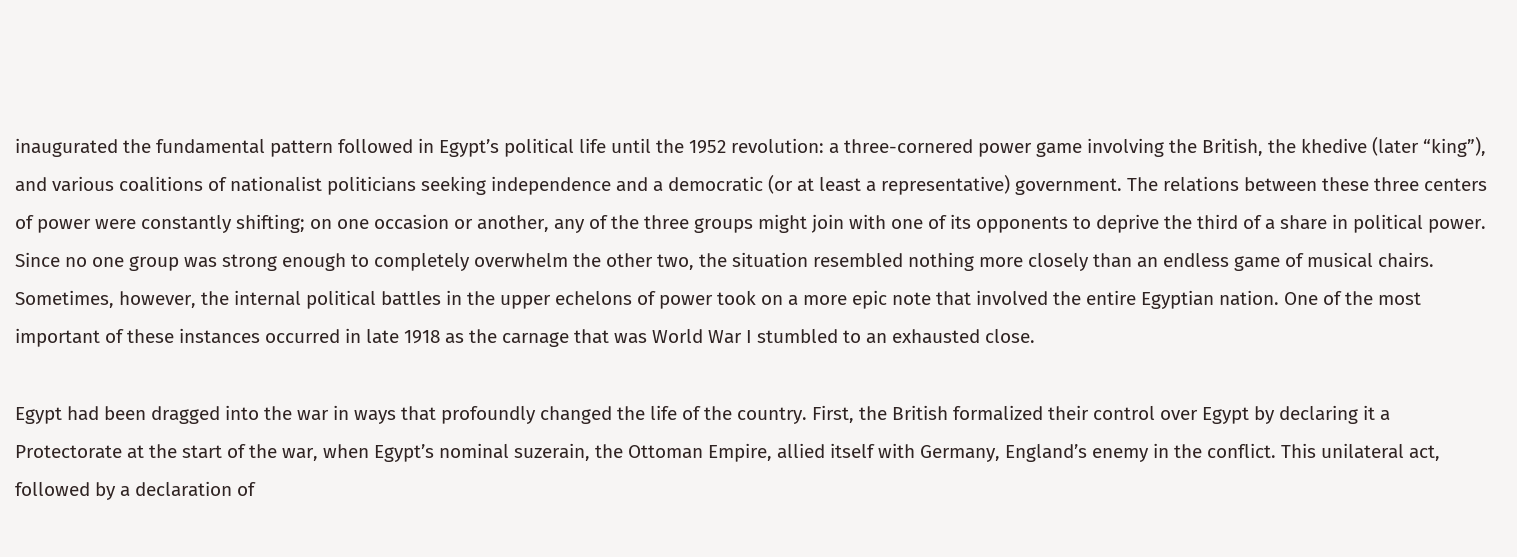inaugurated the fundamental pattern followed in Egypt’s political life until the 1952 revolution: a three-cornered power game involving the British, the khedive (later “king”), and various coalitions of nationalist politicians seeking independence and a democratic (or at least a representative) government. The relations between these three centers of power were constantly shifting; on one occasion or another, any of the three groups might join with one of its opponents to deprive the third of a share in political power. Since no one group was strong enough to completely overwhelm the other two, the situation resembled nothing more closely than an endless game of musical chairs. Sometimes, however, the internal political battles in the upper echelons of power took on a more epic note that involved the entire Egyptian nation. One of the most important of these instances occurred in late 1918 as the carnage that was World War I stumbled to an exhausted close.

Egypt had been dragged into the war in ways that profoundly changed the life of the country. First, the British formalized their control over Egypt by declaring it a Protectorate at the start of the war, when Egypt’s nominal suzerain, the Ottoman Empire, allied itself with Germany, England’s enemy in the conflict. This unilateral act, followed by a declaration of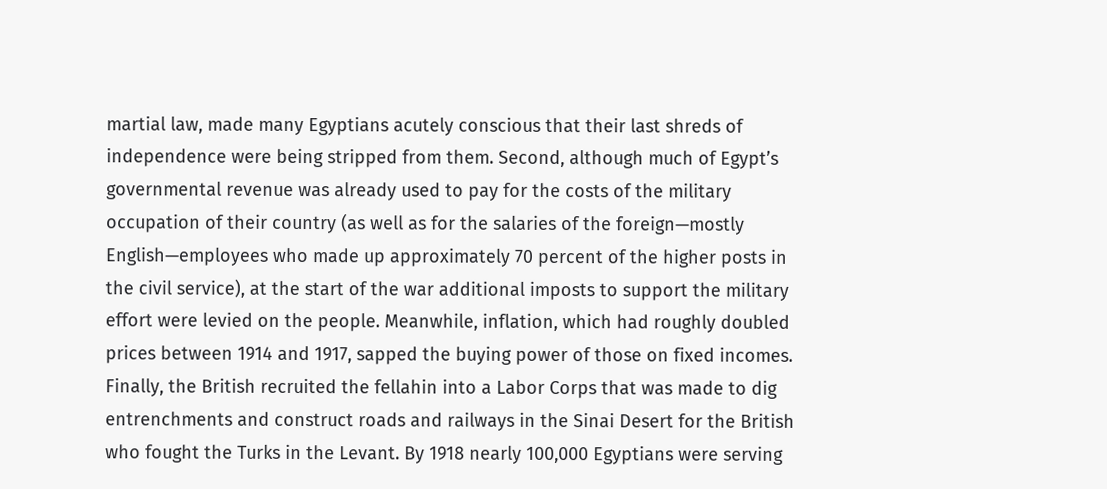martial law, made many Egyptians acutely conscious that their last shreds of independence were being stripped from them. Second, although much of Egypt’s governmental revenue was already used to pay for the costs of the military occupation of their country (as well as for the salaries of the foreign—mostly English—employees who made up approximately 70 percent of the higher posts in the civil service), at the start of the war additional imposts to support the military effort were levied on the people. Meanwhile, inflation, which had roughly doubled prices between 1914 and 1917, sapped the buying power of those on fixed incomes. Finally, the British recruited the fellahin into a Labor Corps that was made to dig entrenchments and construct roads and railways in the Sinai Desert for the British who fought the Turks in the Levant. By 1918 nearly 100,000 Egyptians were serving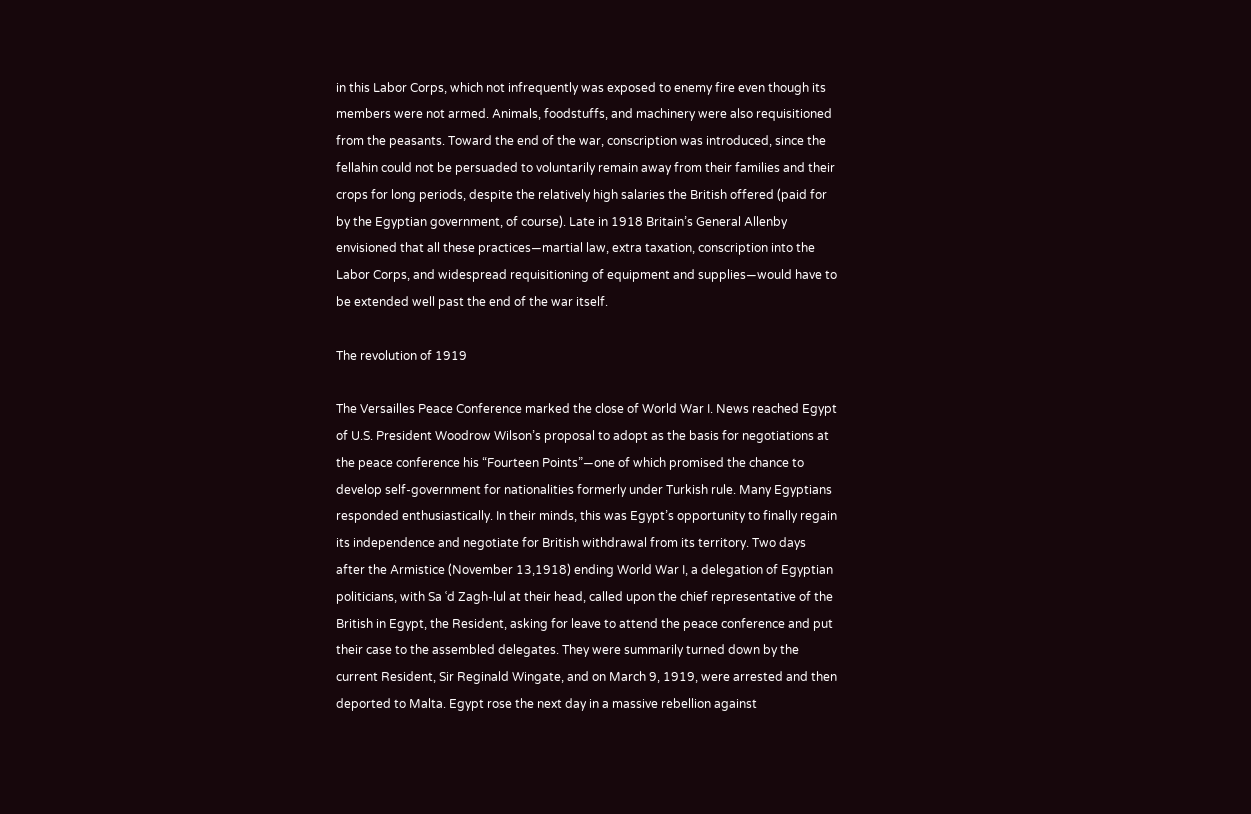in this Labor Corps, which not infrequently was exposed to enemy fire even though its members were not armed. Animals, foodstuffs, and machinery were also requisitioned from the peasants. Toward the end of the war, conscription was introduced, since the fellahin could not be persuaded to voluntarily remain away from their families and their crops for long periods, despite the relatively high salaries the British offered (paid for by the Egyptian government, of course). Late in 1918 Britain’s General Allenby envisioned that all these practices—martial law, extra taxation, conscription into the Labor Corps, and widespread requisitioning of equipment and supplies—would have to be extended well past the end of the war itself.

The revolution of 1919

The Versailles Peace Conference marked the close of World War I. News reached Egypt of U.S. President Woodrow Wilson’s proposal to adopt as the basis for negotiations at the peace conference his “Fourteen Points”—one of which promised the chance to develop self-government for nationalities formerly under Turkish rule. Many Egyptians responded enthusiastically. In their minds, this was Egypt’s opportunity to finally regain its independence and negotiate for British withdrawal from its territory. Two days after the Armistice (November 13,1918) ending World War I, a delegation of Egyptian politicians, with Sa ʿd Zagh-lul at their head, called upon the chief representative of the British in Egypt, the Resident, asking for leave to attend the peace conference and put their case to the assembled delegates. They were summarily turned down by the current Resident, Sir Reginald Wingate, and on March 9, 1919, were arrested and then deported to Malta. Egypt rose the next day in a massive rebellion against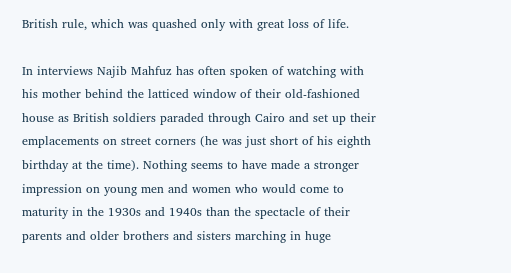British rule, which was quashed only with great loss of life.

In interviews Najib Mahfuz has often spoken of watching with his mother behind the latticed window of their old-fashioned house as British soldiers paraded through Cairo and set up their emplacements on street corners (he was just short of his eighth birthday at the time). Nothing seems to have made a stronger impression on young men and women who would come to maturity in the 1930s and 1940s than the spectacle of their parents and older brothers and sisters marching in huge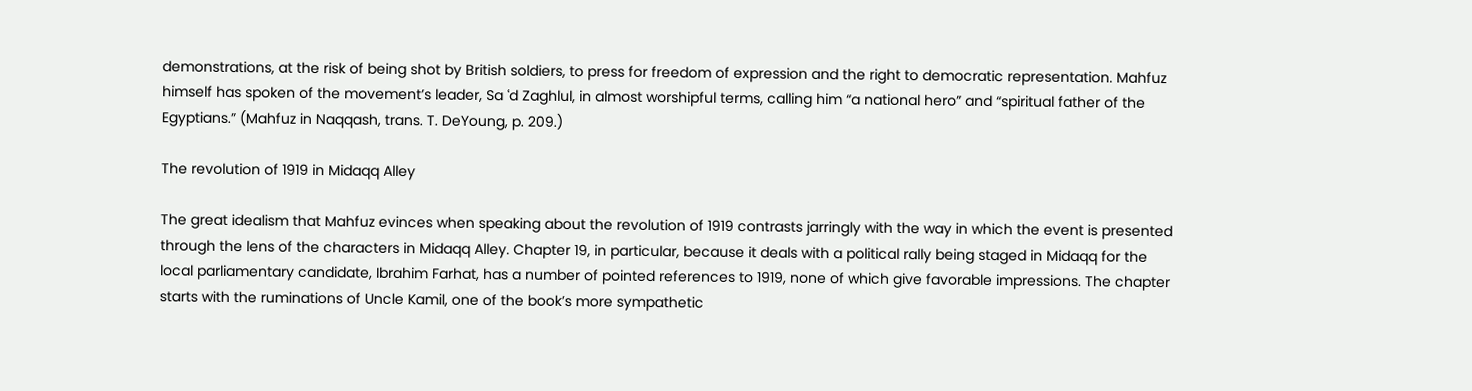demonstrations, at the risk of being shot by British soldiers, to press for freedom of expression and the right to democratic representation. Mahfuz himself has spoken of the movement’s leader, Sa ʿd Zaghlul, in almost worshipful terms, calling him “a national hero” and “spiritual father of the Egyptians.” (Mahfuz in Naqqash, trans. T. DeYoung, p. 209.)

The revolution of 1919 in Midaqq Alley

The great idealism that Mahfuz evinces when speaking about the revolution of 1919 contrasts jarringly with the way in which the event is presented through the lens of the characters in Midaqq Alley. Chapter 19, in particular, because it deals with a political rally being staged in Midaqq for the local parliamentary candidate, Ibrahim Farhat, has a number of pointed references to 1919, none of which give favorable impressions. The chapter starts with the ruminations of Uncle Kamil, one of the book’s more sympathetic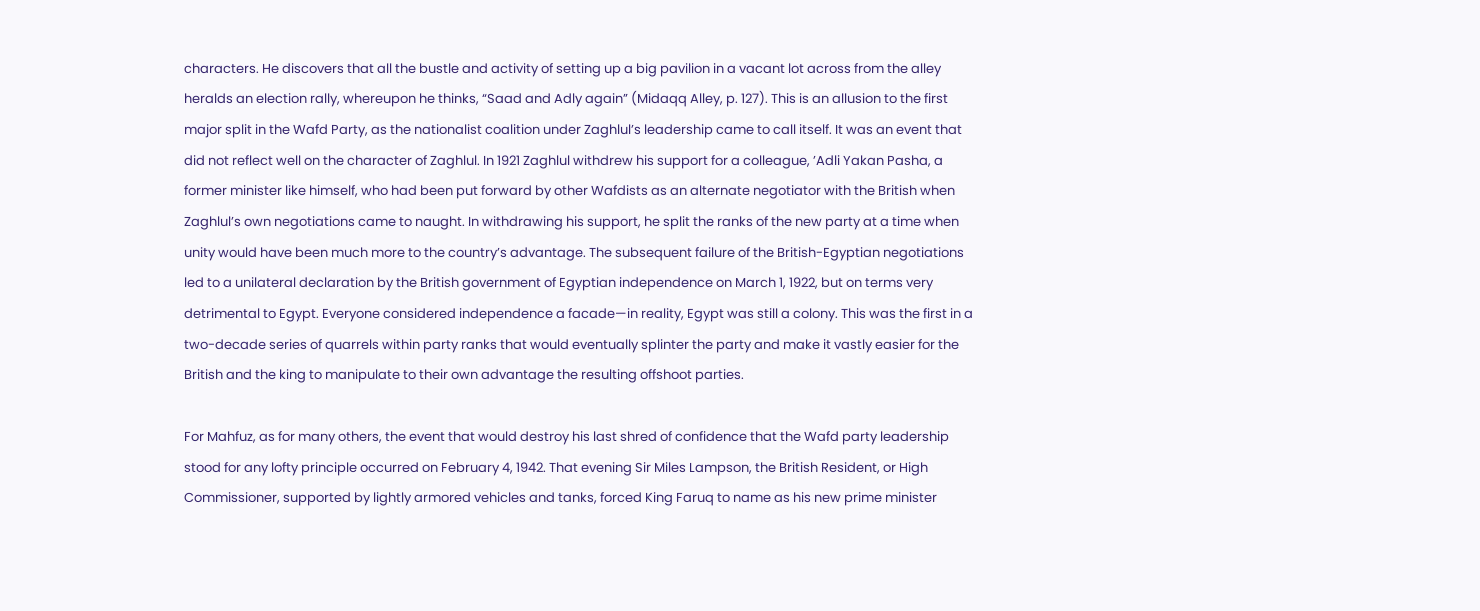characters. He discovers that all the bustle and activity of setting up a big pavilion in a vacant lot across from the alley heralds an election rally, whereupon he thinks, “Saad and Adly again” (Midaqq Alley, p. 127). This is an allusion to the first major split in the Wafd Party, as the nationalist coalition under Zaghlul’s leadership came to call itself. It was an event that did not reflect well on the character of Zaghlul. In 1921 Zaghlul withdrew his support for a colleague, ’Adli Yakan Pasha, a former minister like himself, who had been put forward by other Wafdists as an alternate negotiator with the British when Zaghlul’s own negotiations came to naught. In withdrawing his support, he split the ranks of the new party at a time when unity would have been much more to the country’s advantage. The subsequent failure of the British-Egyptian negotiations led to a unilateral declaration by the British government of Egyptian independence on March 1, 1922, but on terms very detrimental to Egypt. Everyone considered independence a facade—in reality, Egypt was still a colony. This was the first in a two-decade series of quarrels within party ranks that would eventually splinter the party and make it vastly easier for the British and the king to manipulate to their own advantage the resulting offshoot parties.

For Mahfuz, as for many others, the event that would destroy his last shred of confidence that the Wafd party leadership stood for any lofty principle occurred on February 4, 1942. That evening Sir Miles Lampson, the British Resident, or High Commissioner, supported by lightly armored vehicles and tanks, forced King Faruq to name as his new prime minister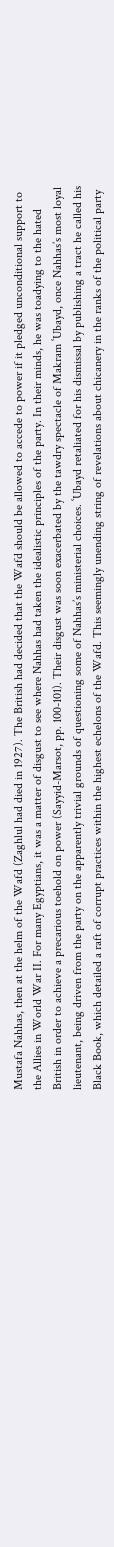Mustafa Nahhas, then at the helm of the Wafd (Zaghlul had died in 1927). The British had decided that the Wafd should be allowed to accede to power if it pledged unconditional support to the Allies in World War II. For many Egyptians, it was a matter of disgust to see where Nahhas had taken the idealistic principles of the party. In their minds, he was toadying to the hated British in order to achieve a precarious toehold on power (Sayyid-Marsot, pp. 100-101). Their disgust was soon exacerbated by the tawdry spectacle of Makram ʿUbayd, once Nahhas’s most loyal lieutenant, being driven from the party on the apparently trivial grounds of questioning some of Nahhas’s ministerial choices. ʿUbayd retaliated for his dismissal by publishing a tract he called his Black Book, which detailed a raft of corrupt practices within the highest echelons of the Wafd. This seemingly unending string of revelations about chicanery in the ranks of the political party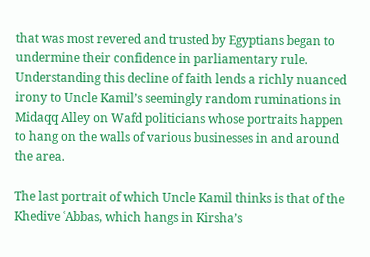that was most revered and trusted by Egyptians began to undermine their confidence in parliamentary rule. Understanding this decline of faith lends a richly nuanced irony to Uncle Kamil’s seemingly random ruminations in Midaqq Alley on Wafd politicians whose portraits happen to hang on the walls of various businesses in and around the area.

The last portrait of which Uncle Kamil thinks is that of the Khedive ʿAbbas, which hangs in Kirsha’s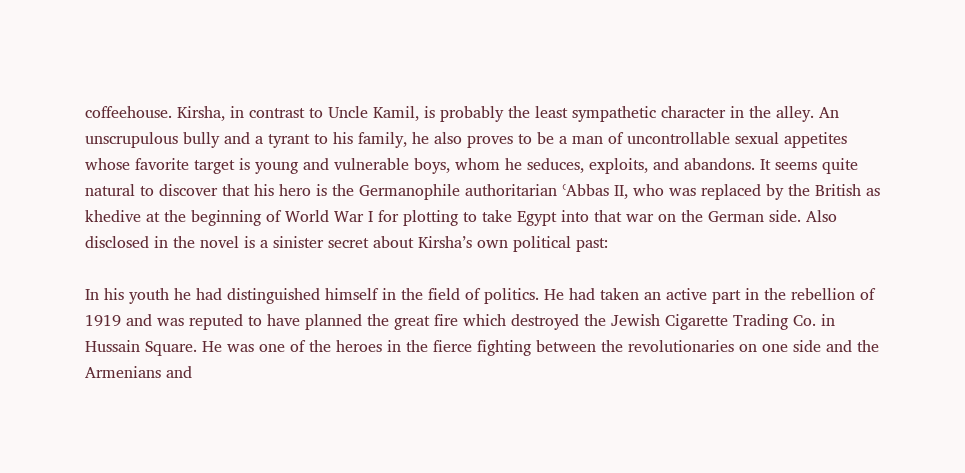coffeehouse. Kirsha, in contrast to Uncle Kamil, is probably the least sympathetic character in the alley. An unscrupulous bully and a tyrant to his family, he also proves to be a man of uncontrollable sexual appetites whose favorite target is young and vulnerable boys, whom he seduces, exploits, and abandons. It seems quite natural to discover that his hero is the Germanophile authoritarian ʿAbbas II, who was replaced by the British as khedive at the beginning of World War I for plotting to take Egypt into that war on the German side. Also disclosed in the novel is a sinister secret about Kirsha’s own political past:

In his youth he had distinguished himself in the field of politics. He had taken an active part in the rebellion of 1919 and was reputed to have planned the great fire which destroyed the Jewish Cigarette Trading Co. in Hussain Square. He was one of the heroes in the fierce fighting between the revolutionaries on one side and the Armenians and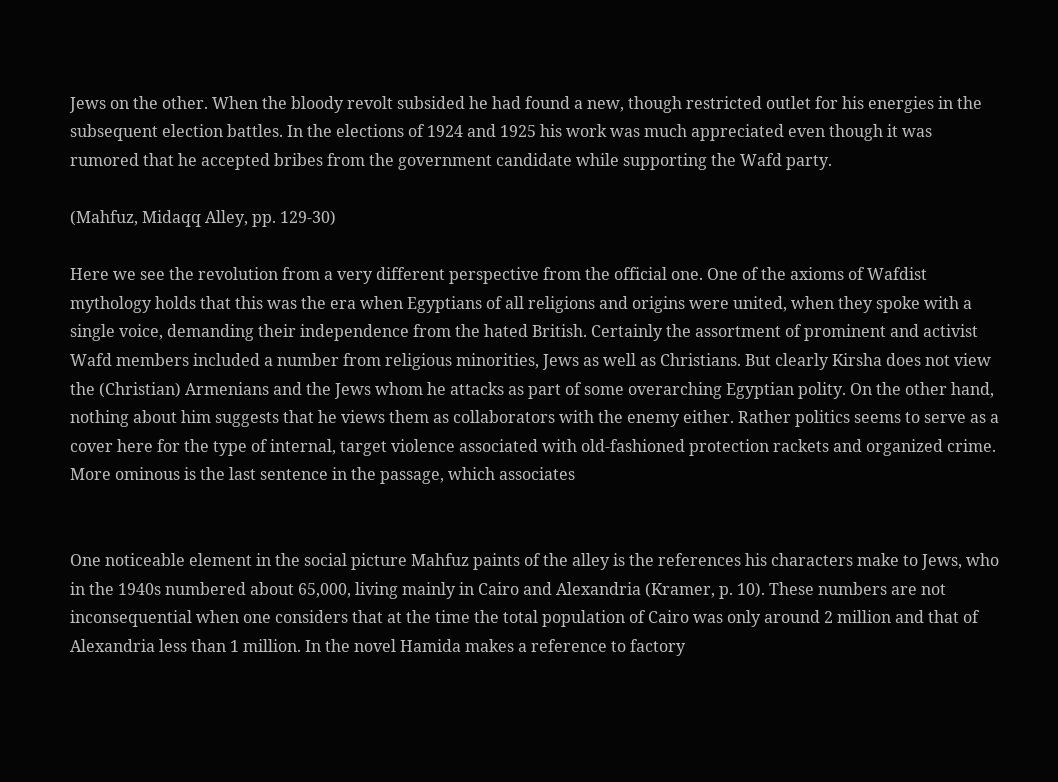Jews on the other. When the bloody revolt subsided he had found a new, though restricted outlet for his energies in the subsequent election battles. In the elections of 1924 and 1925 his work was much appreciated even though it was rumored that he accepted bribes from the government candidate while supporting the Wafd party.

(Mahfuz, Midaqq Alley, pp. 129-30)

Here we see the revolution from a very different perspective from the official one. One of the axioms of Wafdist mythology holds that this was the era when Egyptians of all religions and origins were united, when they spoke with a single voice, demanding their independence from the hated British. Certainly the assortment of prominent and activist Wafd members included a number from religious minorities, Jews as well as Christians. But clearly Kirsha does not view the (Christian) Armenians and the Jews whom he attacks as part of some overarching Egyptian polity. On the other hand, nothing about him suggests that he views them as collaborators with the enemy either. Rather politics seems to serve as a cover here for the type of internal, target violence associated with old-fashioned protection rackets and organized crime. More ominous is the last sentence in the passage, which associates


One noticeable element in the social picture Mahfuz paints of the alley is the references his characters make to Jews, who in the 1940s numbered about 65,000, living mainly in Cairo and Alexandria (Kramer, p. 10). These numbers are not inconsequential when one considers that at the time the total population of Cairo was only around 2 million and that of Alexandria less than 1 million. In the novel Hamida makes a reference to factory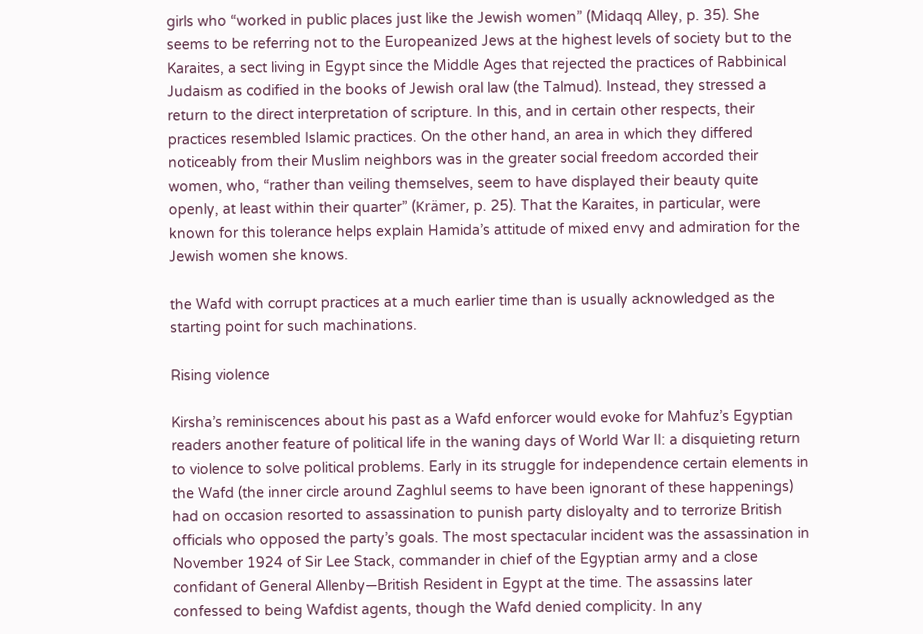girls who “worked in public places just like the Jewish women” (Midaqq Alley, p. 35). She seems to be referring not to the Europeanized Jews at the highest levels of society but to the Karaites, a sect living in Egypt since the Middle Ages that rejected the practices of Rabbinical Judaism as codified in the books of Jewish oral law (the Talmud). Instead, they stressed a return to the direct interpretation of scripture. In this, and in certain other respects, their practices resembled Islamic practices. On the other hand, an area in which they differed noticeably from their Muslim neighbors was in the greater social freedom accorded their women, who, “rather than veiling themselves, seem to have displayed their beauty quite openly, at least within their quarter” (Krämer, p. 25). That the Karaites, in particular, were known for this tolerance helps explain Hamida’s attitude of mixed envy and admiration for the Jewish women she knows.

the Wafd with corrupt practices at a much earlier time than is usually acknowledged as the starting point for such machinations.

Rising violence

Kirsha’s reminiscences about his past as a Wafd enforcer would evoke for Mahfuz’s Egyptian readers another feature of political life in the waning days of World War II: a disquieting return to violence to solve political problems. Early in its struggle for independence certain elements in the Wafd (the inner circle around Zaghlul seems to have been ignorant of these happenings) had on occasion resorted to assassination to punish party disloyalty and to terrorize British officials who opposed the party’s goals. The most spectacular incident was the assassination in November 1924 of Sir Lee Stack, commander in chief of the Egyptian army and a close confidant of General Allenby—British Resident in Egypt at the time. The assassins later confessed to being Wafdist agents, though the Wafd denied complicity. In any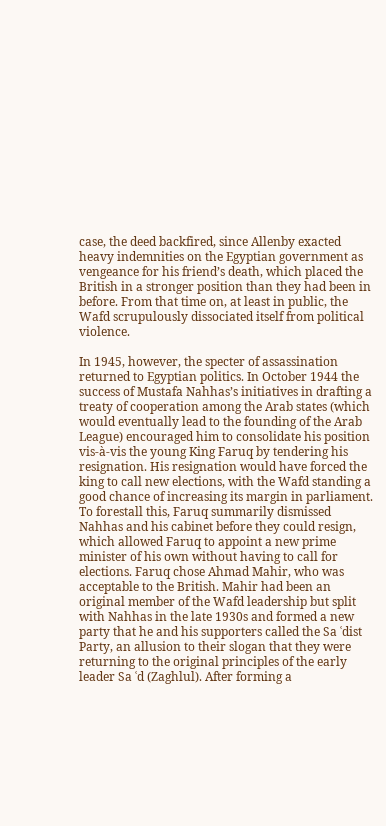case, the deed backfired, since Allenby exacted heavy indemnities on the Egyptian government as vengeance for his friend’s death, which placed the British in a stronger position than they had been in before. From that time on, at least in public, the Wafd scrupulously dissociated itself from political violence.

In 1945, however, the specter of assassination returned to Egyptian politics. In October 1944 the success of Mustafa Nahhas’s initiatives in drafting a treaty of cooperation among the Arab states (which would eventually lead to the founding of the Arab League) encouraged him to consolidate his position vis-à-vis the young King Faruq by tendering his resignation. His resignation would have forced the king to call new elections, with the Wafd standing a good chance of increasing its margin in parliament. To forestall this, Faruq summarily dismissed Nahhas and his cabinet before they could resign, which allowed Faruq to appoint a new prime minister of his own without having to call for elections. Faruq chose Ahmad Mahir, who was acceptable to the British. Mahir had been an original member of the Wafd leadership but split with Nahhas in the late 1930s and formed a new party that he and his supporters called the Sa ʿdist Party, an allusion to their slogan that they were returning to the original principles of the early leader Sa ʿd (Zaghlul). After forming a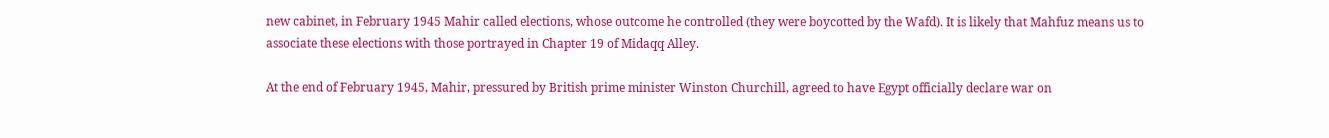new cabinet, in February 1945 Mahir called elections, whose outcome he controlled (they were boycotted by the Wafd). It is likely that Mahfuz means us to associate these elections with those portrayed in Chapter 19 of Midaqq Alley.

At the end of February 1945, Mahir, pressured by British prime minister Winston Churchill, agreed to have Egypt officially declare war on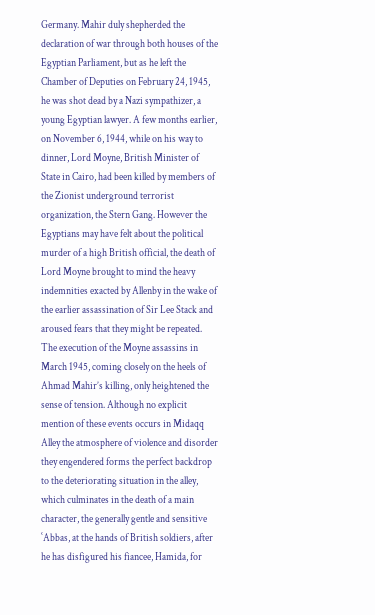Germany. Mahir duly shepherded the declaration of war through both houses of the Egyptian Parliament, but as he left the Chamber of Deputies on February 24, 1945, he was shot dead by a Nazi sympathizer, a young Egyptian lawyer. A few months earlier, on November 6, 1944, while on his way to dinner, Lord Moyne, British Minister of State in Cairo, had been killed by members of the Zionist underground terrorist organization, the Stern Gang. However the Egyptians may have felt about the political murder of a high British official, the death of Lord Moyne brought to mind the heavy indemnities exacted by Allenby in the wake of the earlier assassination of Sir Lee Stack and aroused fears that they might be repeated. The execution of the Moyne assassins in March 1945, coming closely on the heels of Ahmad Mahir’s killing, only heightened the sense of tension. Although no explicit mention of these events occurs in Midaqq Alley the atmosphere of violence and disorder they engendered forms the perfect backdrop to the deteriorating situation in the alley, which culminates in the death of a main character, the generally gentle and sensitive ʿAbbas, at the hands of British soldiers, after he has disfigured his fiancee, Hamida, for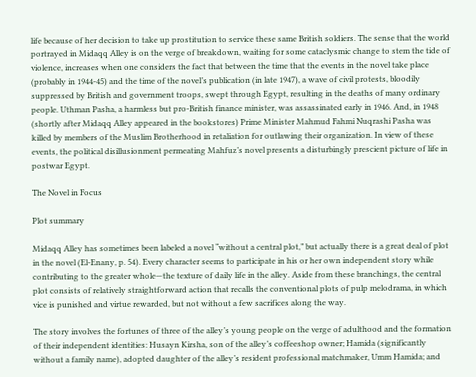life because of her decision to take up prostitution to service these same British soldiers. The sense that the world portrayed in Midaqq Alley is on the verge of breakdown, waiting for some cataclysmic change to stem the tide of violence, increases when one considers the fact that between the time that the events in the novel take place (probably in 1944-45) and the time of the novel’s publication (in late 1947), a wave of civil protests, bloodily suppressed by British and government troops, swept through Egypt, resulting in the deaths of many ordinary people. Uthman Pasha, a harmless but pro-British finance minister, was assassinated early in 1946. And, in 1948 (shortly after Midaqq Alley appeared in the bookstores) Prime Minister Mahmud Fahmi Nuqrashi Pasha was killed by members of the Muslim Brotherhood in retaliation for outlawing their organization. In view of these events, the political disillusionment permeating Mahfuz’s novel presents a disturbingly prescient picture of life in postwar Egypt.

The Novel in Focus

Plot summary

Midaqq Alley has sometimes been labeled a novel “without a central plot,” but actually there is a great deal of plot in the novel (El-Enany, p. 54). Every character seems to participate in his or her own independent story while contributing to the greater whole—the texture of daily life in the alley. Aside from these branchings, the central plot consists of relatively straightforward action that recalls the conventional plots of pulp melodrama, in which vice is punished and virtue rewarded, but not without a few sacrifices along the way.

The story involves the fortunes of three of the alley’s young people on the verge of adulthood and the formation of their independent identities: Husayn Kirsha, son of the alley’s coffeeshop owner; Hamida (significantly without a family name), adopted daughter of the alley’s resident professional matchmaker, Umm Hamida; and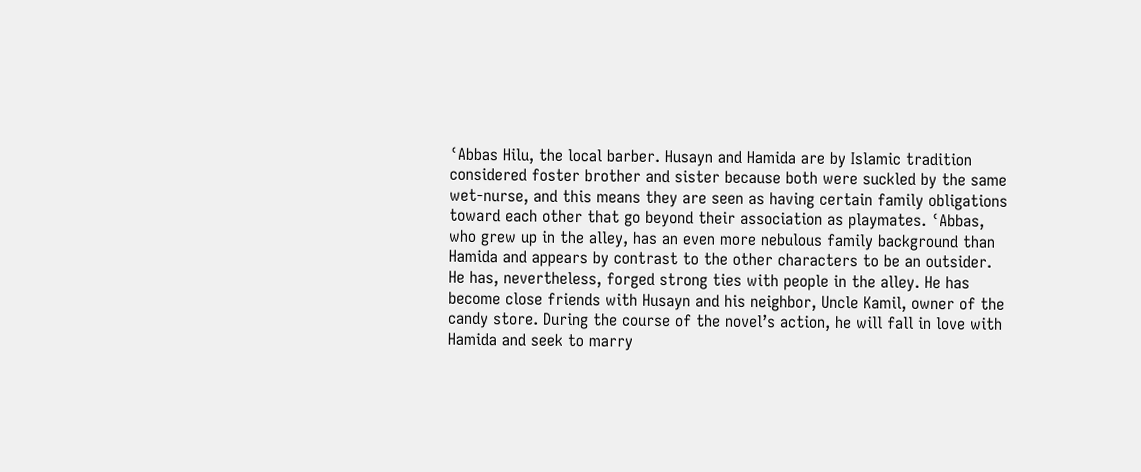ʿAbbas Hilu, the local barber. Husayn and Hamida are by Islamic tradition considered foster brother and sister because both were suckled by the same wet-nurse, and this means they are seen as having certain family obligations toward each other that go beyond their association as playmates. ʿAbbas, who grew up in the alley, has an even more nebulous family background than Hamida and appears by contrast to the other characters to be an outsider. He has, nevertheless, forged strong ties with people in the alley. He has become close friends with Husayn and his neighbor, Uncle Kamil, owner of the candy store. During the course of the novel’s action, he will fall in love with Hamida and seek to marry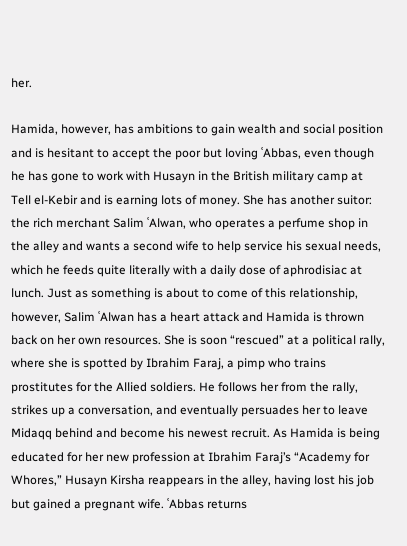her.

Hamida, however, has ambitions to gain wealth and social position and is hesitant to accept the poor but loving ʿAbbas, even though he has gone to work with Husayn in the British military camp at Tell el-Kebir and is earning lots of money. She has another suitor: the rich merchant Salim ʿAlwan, who operates a perfume shop in the alley and wants a second wife to help service his sexual needs, which he feeds quite literally with a daily dose of aphrodisiac at lunch. Just as something is about to come of this relationship, however, Salim ʿAlwan has a heart attack and Hamida is thrown back on her own resources. She is soon “rescued” at a political rally, where she is spotted by Ibrahim Faraj, a pimp who trains prostitutes for the Allied soldiers. He follows her from the rally, strikes up a conversation, and eventually persuades her to leave Midaqq behind and become his newest recruit. As Hamida is being educated for her new profession at Ibrahim Faraj’s “Academy for Whores,” Husayn Kirsha reappears in the alley, having lost his job but gained a pregnant wife. ʿAbbas returns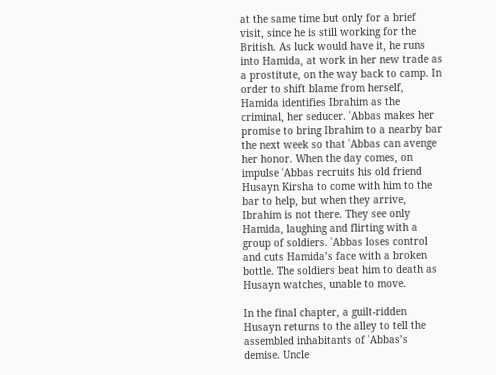at the same time but only for a brief visit, since he is still working for the British. As luck would have it, he runs into Hamida, at work in her new trade as a prostitute, on the way back to camp. In order to shift blame from herself, Hamida identifies Ibrahim as the criminal, her seducer. ʿAbbas makes her promise to bring Ibrahim to a nearby bar the next week so that ʿAbbas can avenge her honor. When the day comes, on impulse ʿAbbas recruits his old friend Husayn Kirsha to come with him to the bar to help, but when they arrive, Ibrahim is not there. They see only Hamida, laughing and flirting with a group of soldiers. ʿAbbas loses control and cuts Hamida’s face with a broken bottle. The soldiers beat him to death as Husayn watches, unable to move.

In the final chapter, a guilt-ridden Husayn returns to the alley to tell the assembled inhabitants of ʿAbbas’s demise. Uncle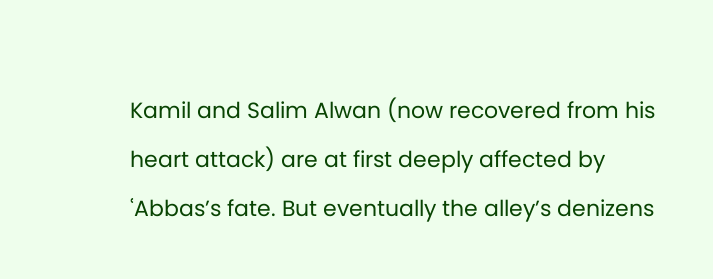Kamil and Salim Alwan (now recovered from his heart attack) are at first deeply affected by ʿAbbas’s fate. But eventually the alley’s denizens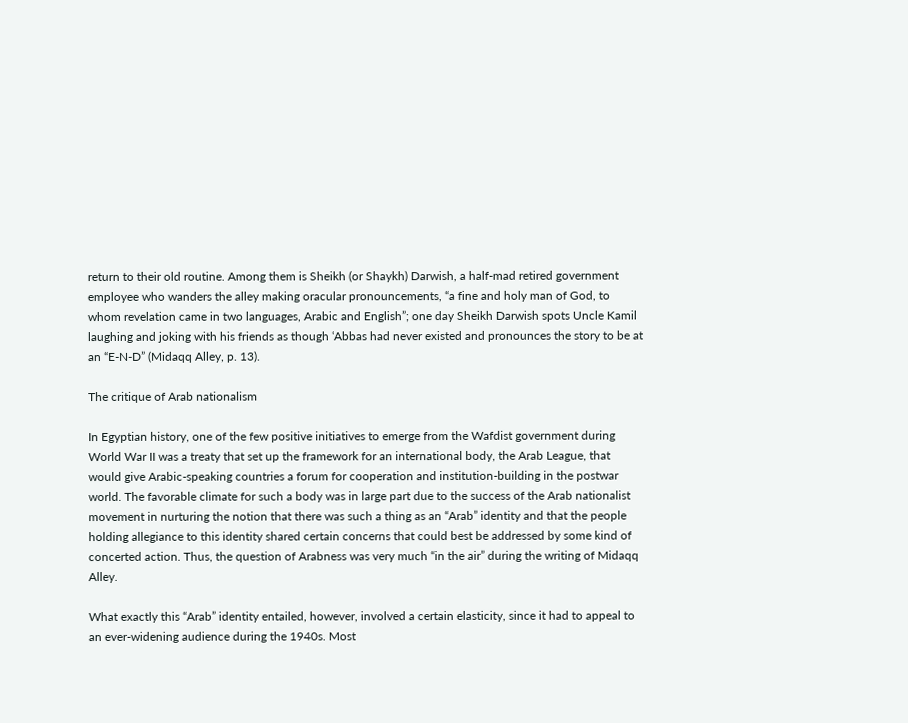return to their old routine. Among them is Sheikh (or Shaykh) Darwish, a half-mad retired government employee who wanders the alley making oracular pronouncements, “a fine and holy man of God, to whom revelation came in two languages, Arabic and English”; one day Sheikh Darwish spots Uncle Kamil laughing and joking with his friends as though ʿAbbas had never existed and pronounces the story to be at an “E-N-D” (Midaqq Alley, p. 13).

The critique of Arab nationalism

In Egyptian history, one of the few positive initiatives to emerge from the Wafdist government during World War II was a treaty that set up the framework for an international body, the Arab League, that would give Arabic-speaking countries a forum for cooperation and institution-building in the postwar world. The favorable climate for such a body was in large part due to the success of the Arab nationalist movement in nurturing the notion that there was such a thing as an “Arab” identity and that the people holding allegiance to this identity shared certain concerns that could best be addressed by some kind of concerted action. Thus, the question of Arabness was very much “in the air” during the writing of Midaqq Alley.

What exactly this “Arab” identity entailed, however, involved a certain elasticity, since it had to appeal to an ever-widening audience during the 1940s. Most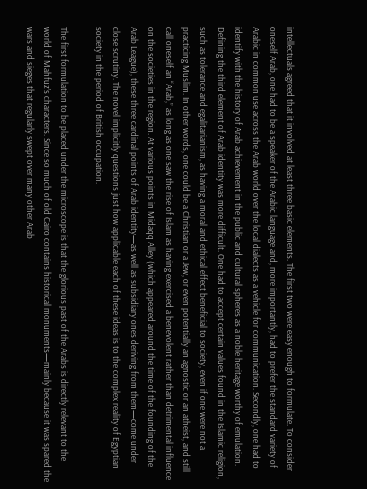intellectuals agreed that it involved at least three basic elements. The first two were easy enough to formulate. To consider oneself Arab, one had to be a speaker of the Arabic language and, more importantly, had to prefer the standard variety of Arabic in common use across the Arab world over the local dialects as a vehicle for communication. Secondly, one had to identify with the history of Arab achievement in the public and cultural spheres as a noble heritage worthy of emulation. Defining the third element of Arab identity was more difficult. One had to accept certain values found in the Islamic religion, such as tolerance and egalitarianism, as having a moral and ethical effect beneficial to society, even if one were not a practicing Muslim. In other words, one could be a Christian or a Jew, or even potentially an agnostic or an atheist, and still call oneself an “Arab,” as long as one saw the rise of Islam as having exercised a benevolent rather than detrimental influence on the societies in the region. At various points in Midaqq Alley (which appeared around the time of the founding of the Arab League), these three cardinal points of Arab identity—as well as subsidiary ones deriving from them—come under close scrutiny. The novel implicitly questions just how applicable each of these ideas is to the complex reality of Egyptian society in the period of British occupation.

The first formulation to be placed under the microscope is that the glorious past of the Arabs is directly relevant to the world of Mahfuz’s characters. Since so much of old Cairo contains historical monuments—mainly because it was spared the wars and sieges that regularly swept over many other Arab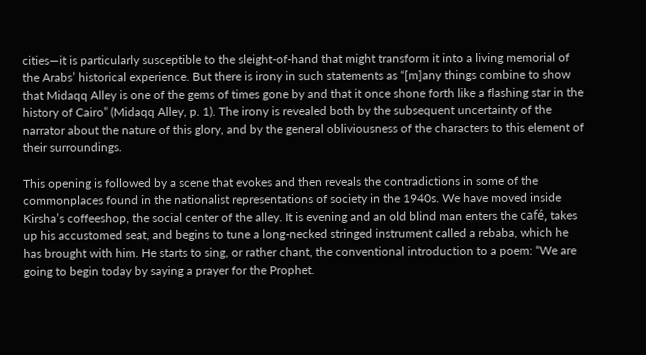cities—it is particularly susceptible to the sleight-of-hand that might transform it into a living memorial of the Arabs’ historical experience. But there is irony in such statements as “[m]any things combine to show that Midaqq Alley is one of the gems of times gone by and that it once shone forth like a flashing star in the history of Cairo” (Midaqq Alley, p. 1). The irony is revealed both by the subsequent uncertainty of the narrator about the nature of this glory, and by the general obliviousness of the characters to this element of their surroundings.

This opening is followed by a scene that evokes and then reveals the contradictions in some of the commonplaces found in the nationalist representations of society in the 1940s. We have moved inside Kirsha’s coffeeshop, the social center of the alley. It is evening and an old blind man enters the café, takes up his accustomed seat, and begins to tune a long-necked stringed instrument called a rebaba, which he has brought with him. He starts to sing, or rather chant, the conventional introduction to a poem: “We are going to begin today by saying a prayer for the Prophet.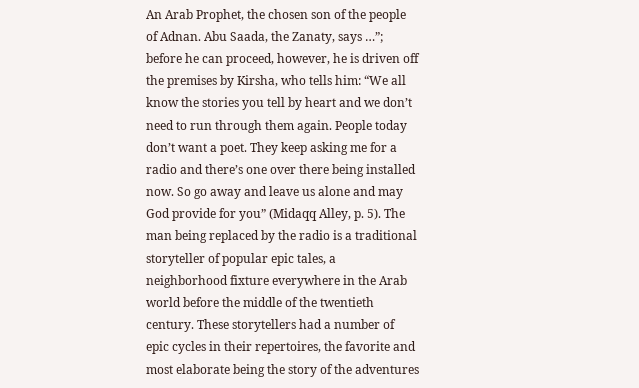An Arab Prophet, the chosen son of the people of Adnan. Abu Saada, the Zanaty, says …”; before he can proceed, however, he is driven off the premises by Kirsha, who tells him: “We all know the stories you tell by heart and we don’t need to run through them again. People today don’t want a poet. They keep asking me for a radio and there’s one over there being installed now. So go away and leave us alone and may God provide for you” (Midaqq Alley, p. 5). The man being replaced by the radio is a traditional storyteller of popular epic tales, a neighborhood fixture everywhere in the Arab world before the middle of the twentieth century. These storytellers had a number of epic cycles in their repertoires, the favorite and most elaborate being the story of the adventures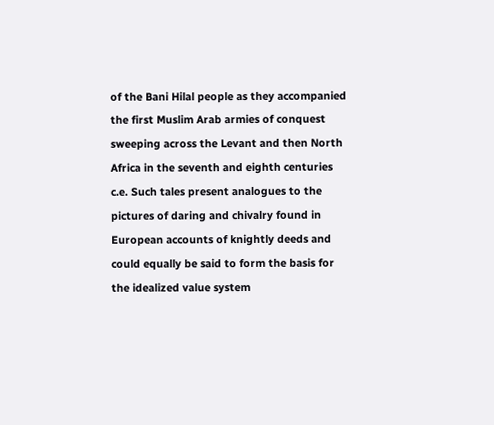of the Bani Hilal people as they accompanied the first Muslim Arab armies of conquest sweeping across the Levant and then North Africa in the seventh and eighth centuries c.e. Such tales present analogues to the pictures of daring and chivalry found in European accounts of knightly deeds and could equally be said to form the basis for the idealized value system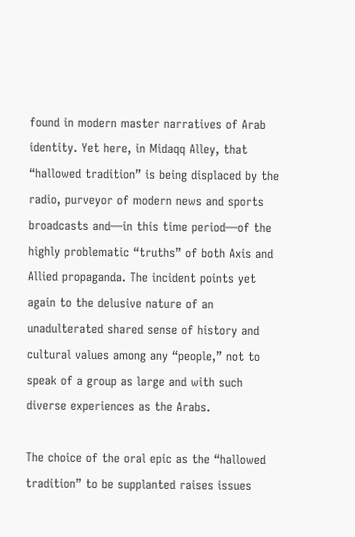found in modern master narratives of Arab identity. Yet here, in Midaqq Alley, that “hallowed tradition” is being displaced by the radio, purveyor of modern news and sports broadcasts and—in this time period—of the highly problematic “truths” of both Axis and Allied propaganda. The incident points yet again to the delusive nature of an unadulterated shared sense of history and cultural values among any “people,” not to speak of a group as large and with such diverse experiences as the Arabs.

The choice of the oral epic as the “hallowed tradition” to be supplanted raises issues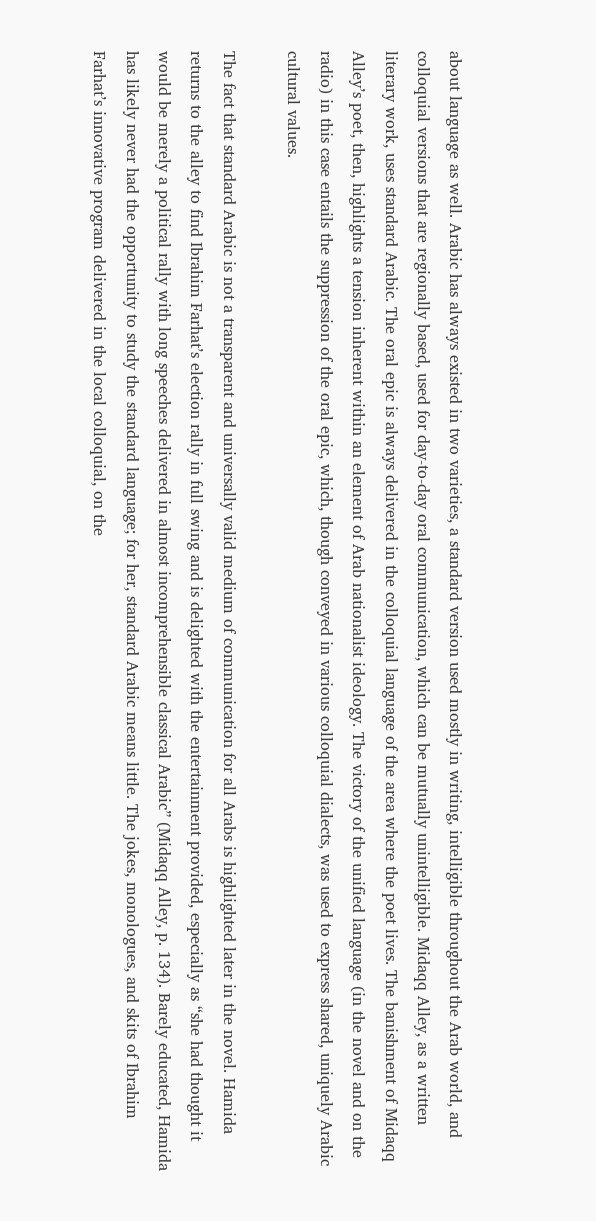about language as well. Arabic has always existed in two varieties, a standard version used mostly in writing, intelligible throughout the Arab world, and colloquial versions that are regionally based, used for day-to-day oral communication, which can be mutually unintelligible. Midaqq Alley, as a written literary work, uses standard Arabic. The oral epic is always delivered in the colloquial language of the area where the poet lives. The banishment of Midaqq Alley’s poet, then, highlights a tension inherent within an element of Arab nationalist ideology. The victory of the unified language (in the novel and on the radio) in this case entails the suppression of the oral epic, which, though conveyed in various colloquial dialects, was used to express shared, uniquely Arabic cultural values.

The fact that standard Arabic is not a transparent and universally valid medium of communication for all Arabs is highlighted later in the novel. Hamida returns to the alley to find Ibrahim Farhat’s election rally in full swing and is delighted with the entertainment provided, especially as “she had thought it would be merely a political rally with long speeches delivered in almost incomprehensible classical Arabic” (Midaqq Alley, p. 134). Barely educated, Hamida has likely never had the opportunity to study the standard language; for her, standard Arabic means little. The jokes, monologues, and skits of Ibrahim Farhat’s innovative program delivered in the local colloquial, on the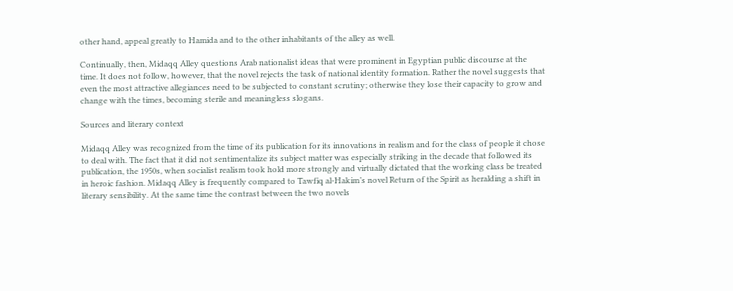other hand, appeal greatly to Hamida and to the other inhabitants of the alley as well.

Continually, then, Midaqq Alley questions Arab nationalist ideas that were prominent in Egyptian public discourse at the time. It does not follow, however, that the novel rejects the task of national identity formation. Rather the novel suggests that even the most attractive allegiances need to be subjected to constant scrutiny; otherwise they lose their capacity to grow and change with the times, becoming sterile and meaningless slogans.

Sources and literary context

Midaqq Alley was recognized from the time of its publication for its innovations in realism and for the class of people it chose to deal with. The fact that it did not sentimentalize its subject matter was especially striking in the decade that followed its publication, the 1950s, when socialist realism took hold more strongly and virtually dictated that the working class be treated in heroic fashion. Midaqq Alley is frequently compared to Tawfiq al-Hakim’s novel Return of the Spirit as heralding a shift in literary sensibility. At the same time the contrast between the two novels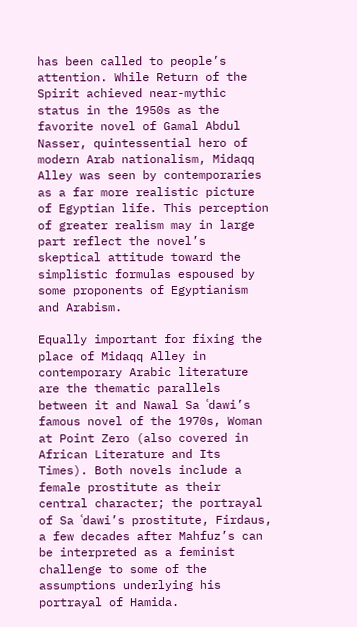has been called to people’s attention. While Return of the Spirit achieved near-mythic status in the 1950s as the favorite novel of Gamal Abdul Nasser, quintessential hero of modern Arab nationalism, Midaqq Alley was seen by contemporaries as a far more realistic picture of Egyptian life. This perception of greater realism may in large part reflect the novel’s skeptical attitude toward the simplistic formulas espoused by some proponents of Egyptianism and Arabism.

Equally important for fixing the place of Midaqq Alley in contemporary Arabic literature are the thematic parallels between it and Nawal Sa ʿdawi’s famous novel of the 1970s, Woman at Point Zero (also covered in African Literature and Its Times). Both novels include a female prostitute as their central character; the portrayal of Sa ʿdawi’s prostitute, Firdaus, a few decades after Mahfuz’s can be interpreted as a feminist challenge to some of the assumptions underlying his portrayal of Hamida.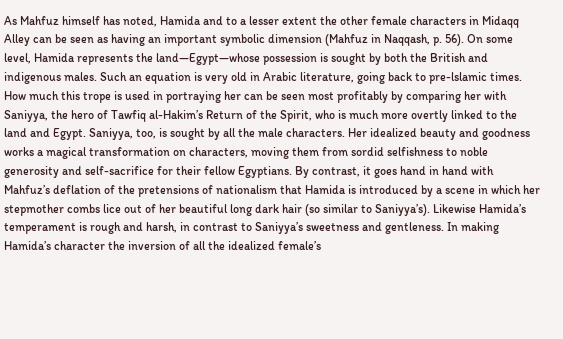As Mahfuz himself has noted, Hamida and to a lesser extent the other female characters in Midaqq Alley can be seen as having an important symbolic dimension (Mahfuz in Naqqash, p. 56). On some level, Hamida represents the land—Egypt—whose possession is sought by both the British and indigenous males. Such an equation is very old in Arabic literature, going back to pre-lslamic times. How much this trope is used in portraying her can be seen most profitably by comparing her with Saniyya, the hero of Tawfiq al-Hakim’s Return of the Spirit, who is much more overtly linked to the land and Egypt. Saniyya, too, is sought by all the male characters. Her idealized beauty and goodness works a magical transformation on characters, moving them from sordid selfishness to noble generosity and self-sacrifice for their fellow Egyptians. By contrast, it goes hand in hand with Mahfuz’s deflation of the pretensions of nationalism that Hamida is introduced by a scene in which her stepmother combs lice out of her beautiful long dark hair (so similar to Saniyya’s). Likewise Hamida’s temperament is rough and harsh, in contrast to Saniyya’s sweetness and gentleness. In making Hamida’s character the inversion of all the idealized female’s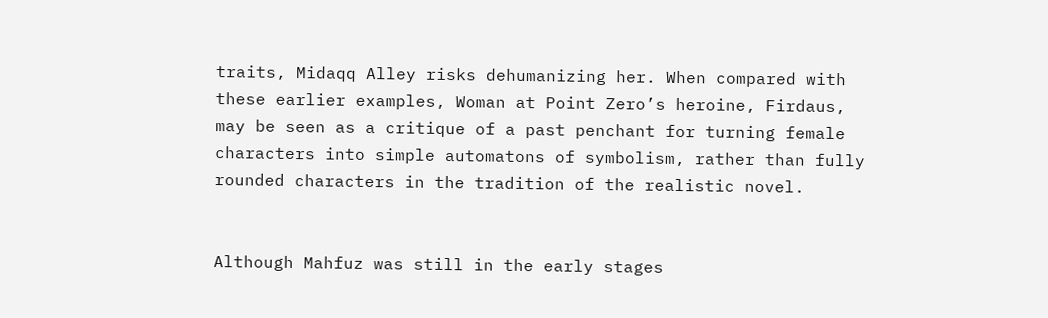traits, Midaqq Alley risks dehumanizing her. When compared with these earlier examples, Woman at Point Zero’s heroine, Firdaus, may be seen as a critique of a past penchant for turning female characters into simple automatons of symbolism, rather than fully rounded characters in the tradition of the realistic novel.


Although Mahfuz was still in the early stages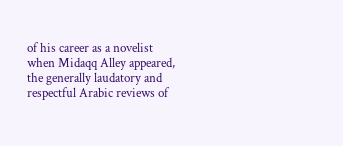of his career as a novelist when Midaqq Alley appeared, the generally laudatory and respectful Arabic reviews of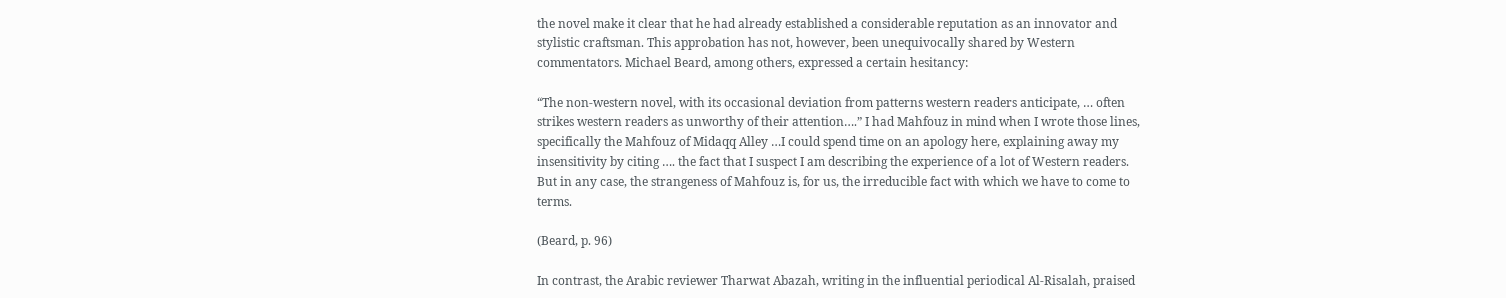the novel make it clear that he had already established a considerable reputation as an innovator and stylistic craftsman. This approbation has not, however, been unequivocally shared by Western commentators. Michael Beard, among others, expressed a certain hesitancy:

“The non-western novel, with its occasional deviation from patterns western readers anticipate, … often strikes western readers as unworthy of their attention….” I had Mahfouz in mind when I wrote those lines, specifically the Mahfouz of Midaqq Alley …I could spend time on an apology here, explaining away my insensitivity by citing …. the fact that I suspect I am describing the experience of a lot of Western readers. But in any case, the strangeness of Mahfouz is, for us, the irreducible fact with which we have to come to terms.

(Beard, p. 96)

In contrast, the Arabic reviewer Tharwat Abazah, writing in the influential periodical Al-Risalah, praised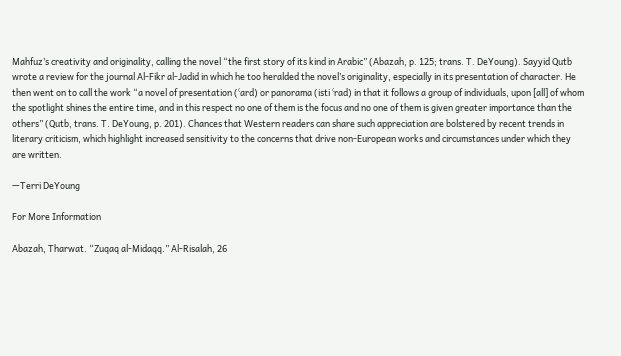Mahfuz’s creativity and originality, calling the novel “the first story of its kind in Arabic” (Abazah, p. 125; trans. T. DeYoung). Sayyid Qutb wrote a review for the journal Al-Fikr al-Jadid in which he too heralded the novel’s originality, especially in its presentation of character. He then went on to call the work “a novel of presentation (ʿard) or panorama (isti ʿrad) in that it follows a group of individuals, upon [all] of whom the spotlight shines the entire time, and in this respect no one of them is the focus and no one of them is given greater importance than the others” (Qutb, trans. T. DeYoung, p. 201). Chances that Western readers can share such appreciation are bolstered by recent trends in literary criticism, which highlight increased sensitivity to the concerns that drive non-European works and circumstances under which they are written.

—Terri DeYoung

For More Information

Abazah, Tharwat. “Zuqaq al-Midaqq.” Al-Risalah, 26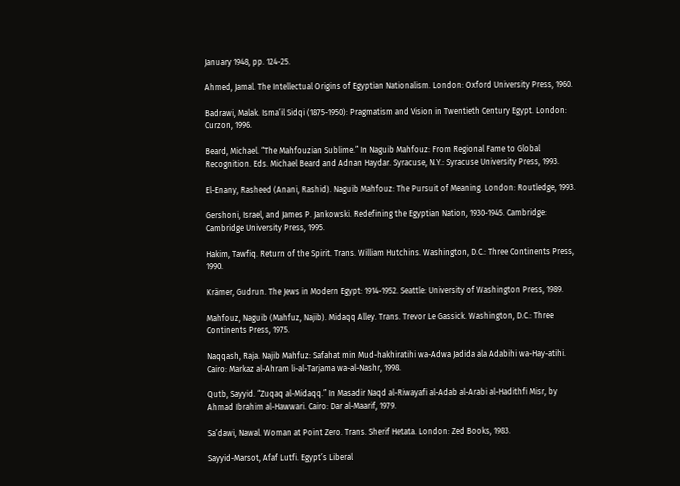January 1948, pp. 124-25.

Ahmed, Jamal. The Intellectual Origins of Egyptian Nationalism. London: Oxford University Press, 1960.

Badrawi, Malak. Isma’il Sidqi (1875-1950): Pragmatism and Vision in Twentieth Century Egypt. London: Curzon, 1996.

Beard, Michael. “The Mahfouzian Sublime.” In Naguib Mahfouz: From Regional Fame to Global Recognition. Eds. Michael Beard and Adnan Haydar. Syracuse, N.Y.: Syracuse University Press, 1993.

El-Enany, Rasheed (Anani, Rashid). Naguib Mahfouz: The Pursuit of Meaning. London: Routledge, 1993.

Gershoni, Israel, and James P. Jankowski. Redefining the Egyptian Nation, 1930-1945. Cambridge: Cambridge University Press, 1995.

Hakim, Tawfiq. Return of the Spirit. Trans. William Hutchins. Washington, D.C.: Three Continents Press, 1990.

Krämer, Gudrun. The Jews in Modern Egypt: 1914-1952. Seattle: University of Washington Press, 1989.

Mahfouz, Naguib (Mahfuz, Najib). Midaqq Alley. Trans. Trevor Le Gassick. Washington, D.C.: Three Continents Press, 1975.

Naqqash, Raja. Najib Mahfuz: Safahat min Mud-hakhiratihi wa-Adwa Jadida ala Adabihi wa-Hay-atihi. Cairo: Markaz al-Ahram li-al-Tarjama wa-al-Nashr, 1998.

Qutb, Sayyid. “Zuqaq al-Midaqq.” In Masadir Naqd al-Riwayafi al-Adab al-Arabi al-Hadithfi Misr, by Ahmad Ibrahim al-Hawwari. Cairo: Dar al-Maarif, 1979.

Sa’dawi, Nawal. Woman at Point Zero. Trans. Sherif Hetata. London: Zed Books, 1983.

Sayyid-Marsot, Afaf Lutfi. Egypt’s Liberal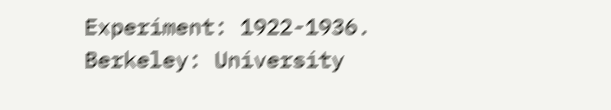Experiment: 1922-1936. Berkeley: University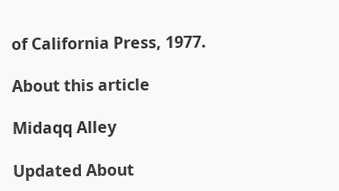of California Press, 1977.

About this article

Midaqq Alley

Updated About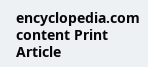encyclopedia.com content Print Article